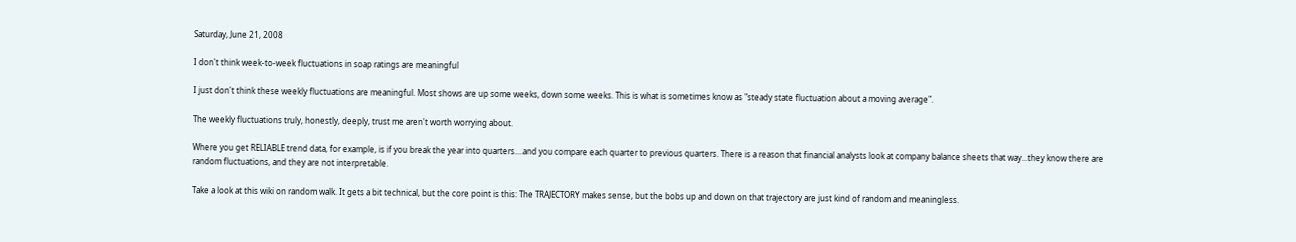Saturday, June 21, 2008

I don't think week-to-week fluctuations in soap ratings are meaningful

I just don't think these weekly fluctuations are meaningful. Most shows are up some weeks, down some weeks. This is what is sometimes know as "steady state fluctuation about a moving average".

The weekly fluctuations truly, honestly, deeply, trust me aren't worth worrying about.

Where you get RELIABLE trend data, for example, is if you break the year into quarters....and you compare each quarter to previous quarters. There is a reason that financial analysts look at company balance sheets that way...they know there are random fluctuations, and they are not interpretable.

Take a look at this wiki on random walk. It gets a bit technical, but the core point is this: The TRAJECTORY makes sense, but the bobs up and down on that trajectory are just kind of random and meaningless.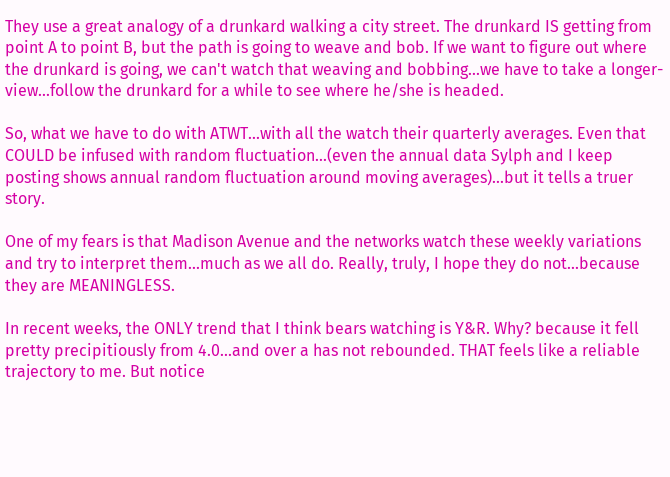They use a great analogy of a drunkard walking a city street. The drunkard IS getting from point A to point B, but the path is going to weave and bob. If we want to figure out where the drunkard is going, we can't watch that weaving and bobbing...we have to take a longer-view...follow the drunkard for a while to see where he/she is headed.

So, what we have to do with ATWT...with all the watch their quarterly averages. Even that COULD be infused with random fluctuation...(even the annual data Sylph and I keep posting shows annual random fluctuation around moving averages)...but it tells a truer story.

One of my fears is that Madison Avenue and the networks watch these weekly variations and try to interpret them...much as we all do. Really, truly, I hope they do not...because they are MEANINGLESS.

In recent weeks, the ONLY trend that I think bears watching is Y&R. Why? because it fell pretty precipitiously from 4.0...and over a has not rebounded. THAT feels like a reliable trajectory to me. But notice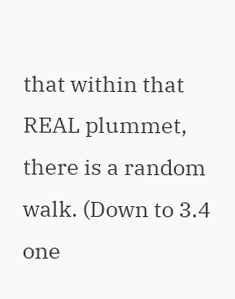that within that REAL plummet, there is a random walk. (Down to 3.4 one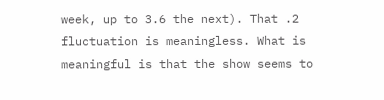week, up to 3.6 the next). That .2 fluctuation is meaningless. What is meaningful is that the show seems to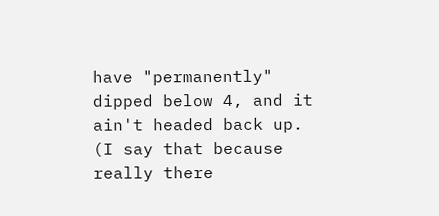have "permanently" dipped below 4, and it ain't headed back up. (I say that because really there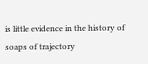is little evidence in the history of soaps of trajectory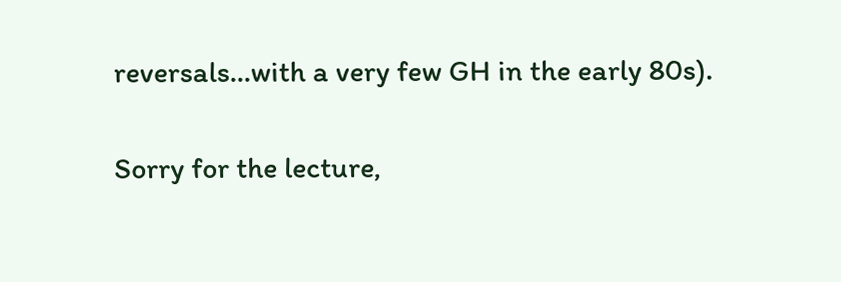reversals...with a very few GH in the early 80s).

Sorry for the lecture,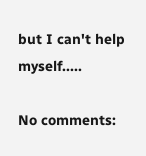but I can't help myself.....

No comments: